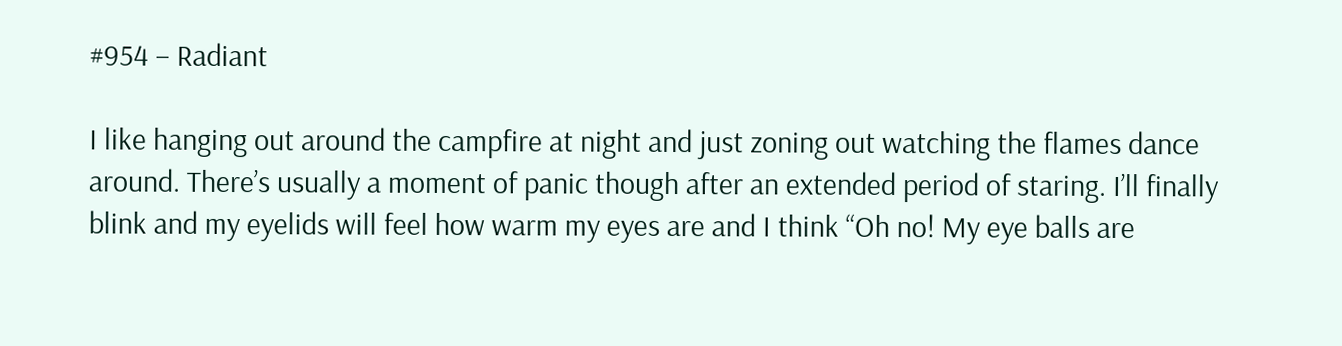#954 – Radiant

I like hanging out around the campfire at night and just zoning out watching the flames dance around. There’s usually a moment of panic though after an extended period of staring. I’ll finally blink and my eyelids will feel how warm my eyes are and I think “Oh no! My eye balls are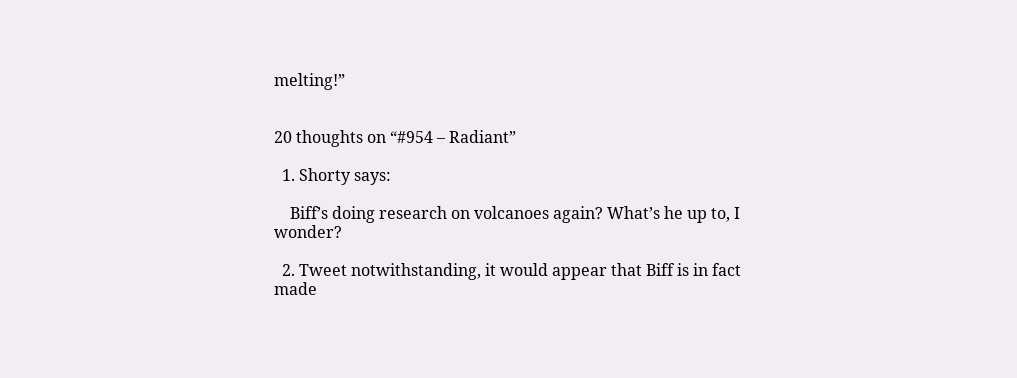melting!”


20 thoughts on “#954 – Radiant”

  1. Shorty says:

    Biff’s doing research on volcanoes again? What’s he up to, I wonder?

  2. Tweet notwithstanding, it would appear that Biff is in fact made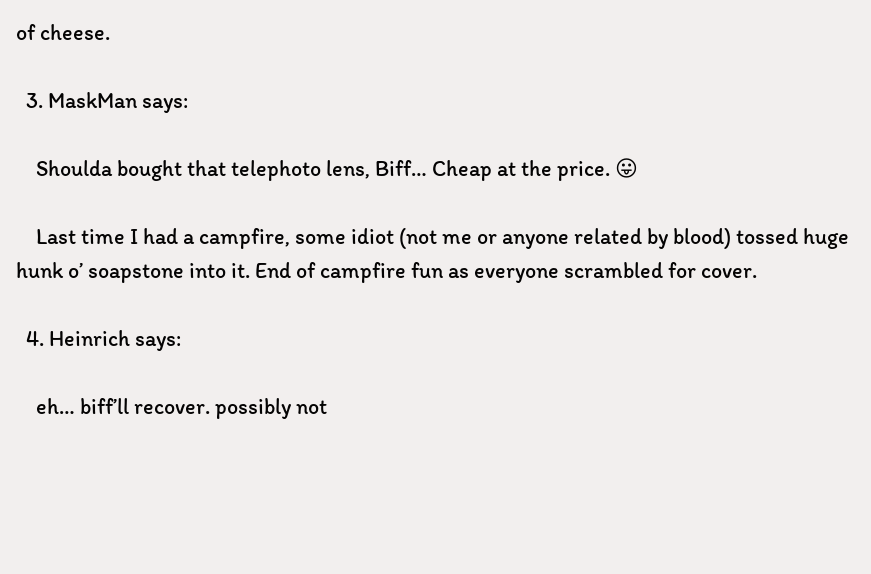of cheese.

  3. MaskMan says:

    Shoulda bought that telephoto lens, Biff… Cheap at the price. 😛

    Last time I had a campfire, some idiot (not me or anyone related by blood) tossed huge hunk o’ soapstone into it. End of campfire fun as everyone scrambled for cover.

  4. Heinrich says:

    eh… biff’ll recover. possibly not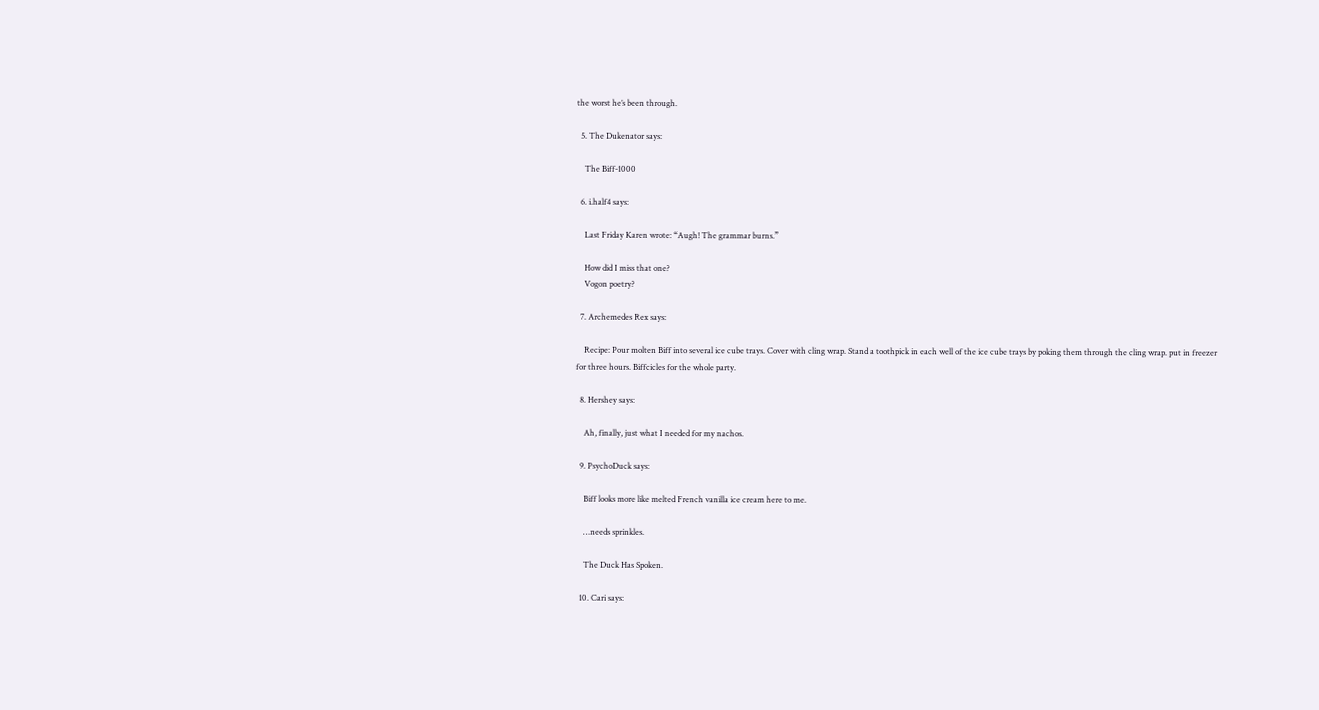the worst he’s been through.

  5. The Dukenator says:

    The Biff-1000

  6. i.half4 says:

    Last Friday Karen wrote: “Augh! The grammar burns.”

    How did I miss that one?
    Vogon poetry?

  7. Archemedes Rex says:

    Recipe: Pour molten Biff into several ice cube trays. Cover with cling wrap. Stand a toothpick in each well of the ice cube trays by poking them through the cling wrap. put in freezer for three hours. Biffcicles for the whole party.

  8. Hershey says:

    Ah, finally, just what I needed for my nachos.

  9. PsychoDuck says:

    Biff looks more like melted French vanilla ice cream here to me.

    …needs sprinkles.

    The Duck Has Spoken.

  10. Cari says: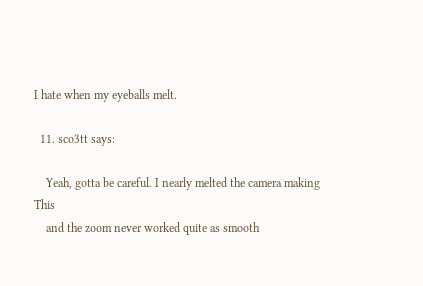I hate when my eyeballs melt.

  11. sco3tt says:

    Yeah, gotta be careful. I nearly melted the camera making This
    and the zoom never worked quite as smooth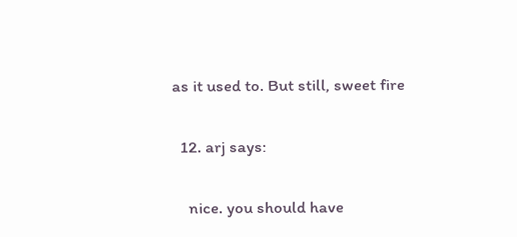as it used to. But still, sweet fire

  12. arj says:

    nice. you should have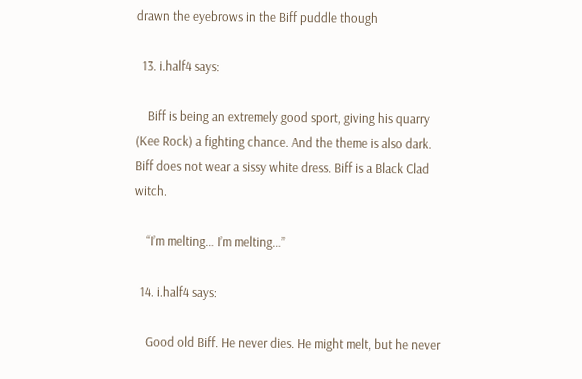drawn the eyebrows in the Biff puddle though

  13. i.half4 says:

    Biff is being an extremely good sport, giving his quarry (Kee Rock) a fighting chance. And the theme is also dark. Biff does not wear a sissy white dress. Biff is a Black Clad witch.

    “I’m melting… I’m melting…”

  14. i.half4 says:

    Good old Biff. He never dies. He might melt, but he never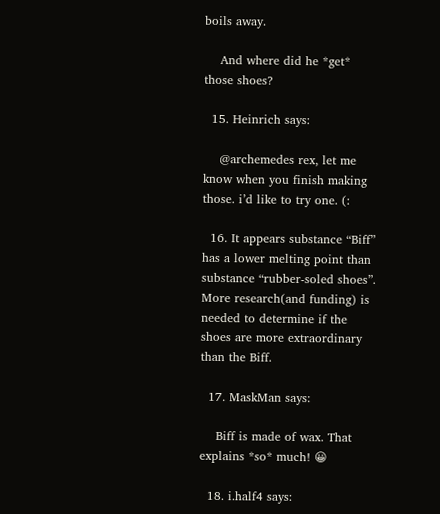boils away.

    And where did he *get* those shoes?

  15. Heinrich says:

    @archemedes rex, let me know when you finish making those. i’d like to try one. (:

  16. It appears substance “Biff” has a lower melting point than substance “rubber-soled shoes”. More research(and funding) is needed to determine if the shoes are more extraordinary than the Biff.

  17. MaskMan says:

    Biff is made of wax. That explains *so* much! 😀

  18. i.half4 says: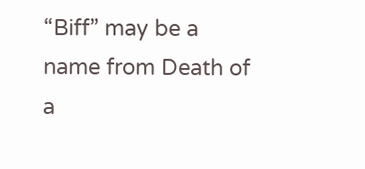“Biff” may be a name from Death of a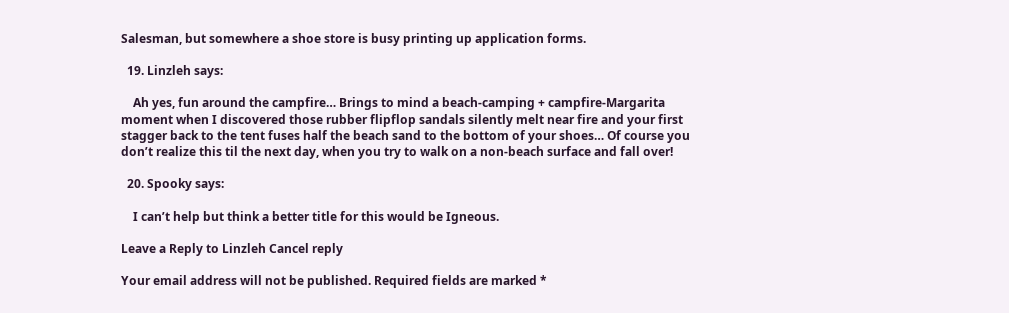Salesman, but somewhere a shoe store is busy printing up application forms.

  19. Linzleh says:

    Ah yes, fun around the campfire… Brings to mind a beach-camping + campfire-Margarita moment when I discovered those rubber flipflop sandals silently melt near fire and your first stagger back to the tent fuses half the beach sand to the bottom of your shoes… Of course you don’t realize this til the next day, when you try to walk on a non-beach surface and fall over!

  20. Spooky says:

    I can’t help but think a better title for this would be Igneous.

Leave a Reply to Linzleh Cancel reply

Your email address will not be published. Required fields are marked *